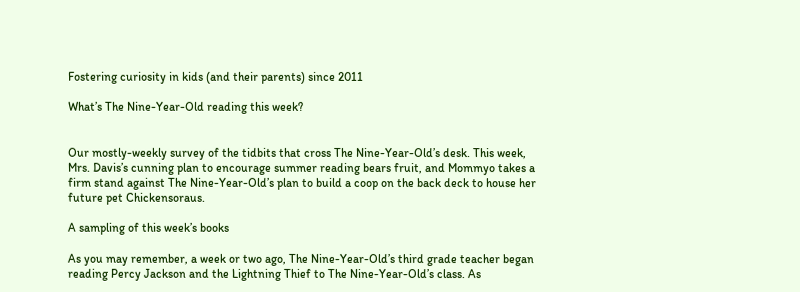Fostering curiosity in kids (and their parents) since 2011

What’s The Nine-Year-Old reading this week?


Our mostly-weekly survey of the tidbits that cross The Nine-Year-Old’s desk. This week, Mrs. Davis’s cunning plan to encourage summer reading bears fruit, and Mommyo takes a firm stand against The Nine-Year-Old’s plan to build a coop on the back deck to house her future pet Chickensoraus.

A sampling of this week’s books

As you may remember, a week or two ago, The Nine-Year-Old’s third grade teacher began reading Percy Jackson and the Lightning Thief to The Nine-Year-Old’s class. As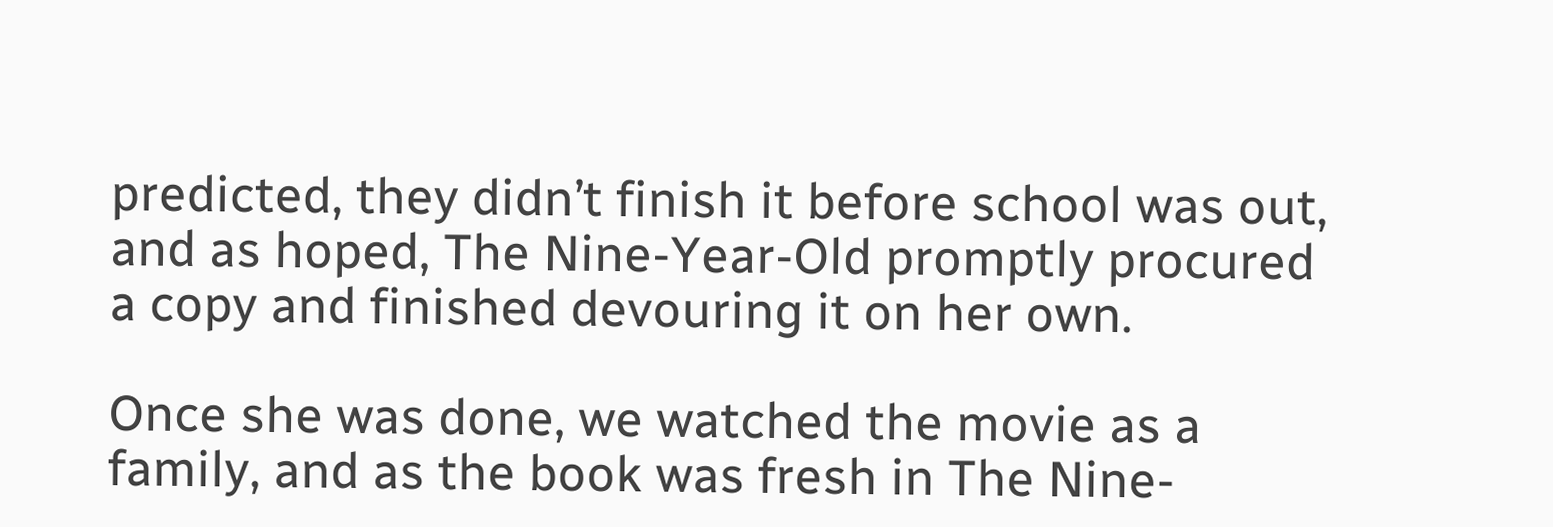predicted, they didn’t finish it before school was out, and as hoped, The Nine-Year-Old promptly procured a copy and finished devouring it on her own.

Once she was done, we watched the movie as a family, and as the book was fresh in The Nine-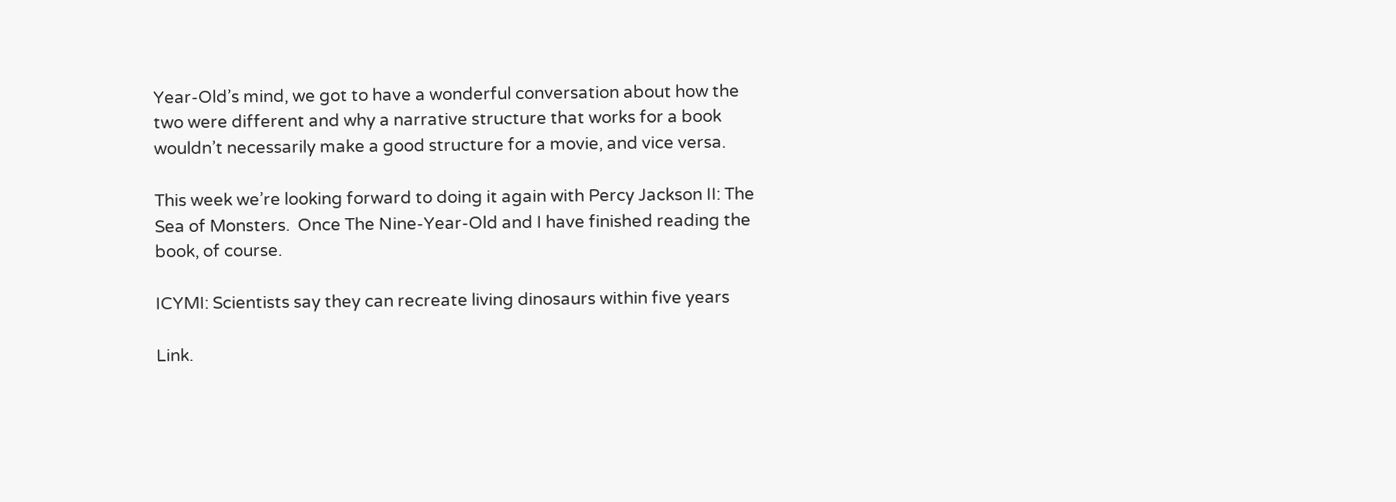Year-Old’s mind, we got to have a wonderful conversation about how the two were different and why a narrative structure that works for a book wouldn’t necessarily make a good structure for a movie, and vice versa.

This week we’re looking forward to doing it again with Percy Jackson II: The Sea of Monsters.  Once The Nine-Year-Old and I have finished reading the book, of course.

ICYMI: Scientists say they can recreate living dinosaurs within five years

Link.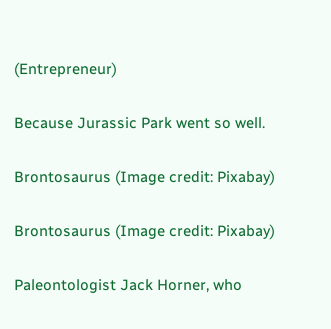(Entrepreneur)

Because Jurassic Park went so well.

Brontosaurus (Image credit: Pixabay)

Brontosaurus (Image credit: Pixabay)

Paleontologist Jack Horner, who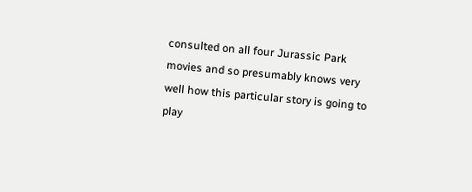consulted on all four Jurassic Park movies and so presumably knows very well how this particular story is going to play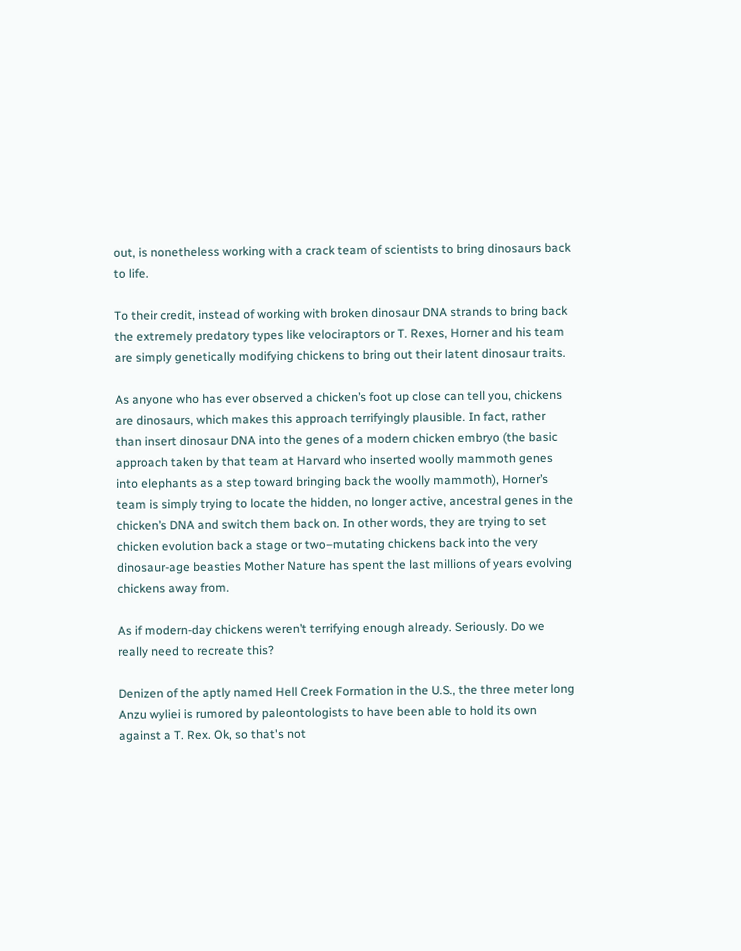out, is nonetheless working with a crack team of scientists to bring dinosaurs back to life.

To their credit, instead of working with broken dinosaur DNA strands to bring back the extremely predatory types like velociraptors or T. Rexes, Horner and his team are simply genetically modifying chickens to bring out their latent dinosaur traits.

As anyone who has ever observed a chicken’s foot up close can tell you, chickens are dinosaurs, which makes this approach terrifyingly plausible. In fact, rather than insert dinosaur DNA into the genes of a modern chicken embryo (the basic approach taken by that team at Harvard who inserted woolly mammoth genes into elephants as a step toward bringing back the woolly mammoth), Horner’s team is simply trying to locate the hidden, no longer active, ancestral genes in the chicken’s DNA and switch them back on. In other words, they are trying to set chicken evolution back a stage or two–mutating chickens back into the very dinosaur-age beasties Mother Nature has spent the last millions of years evolving chickens away from.

As if modern-day chickens weren’t terrifying enough already. Seriously. Do we really need to recreate this?

Denizen of the aptly named Hell Creek Formation in the U.S., the three meter long Anzu wyliei is rumored by paleontologists to have been able to hold its own against a T. Rex. Ok, so that's not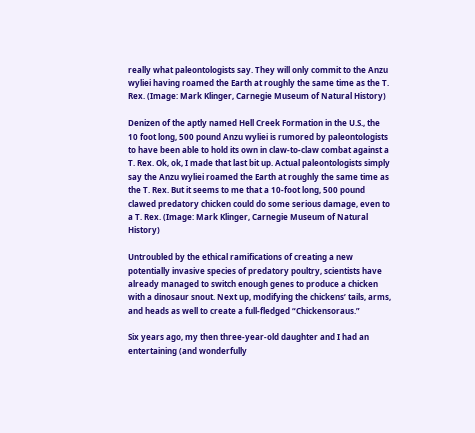really what paleontologists say. They will only commit to the Anzu wyliei having roamed the Earth at roughly the same time as the T. Rex. (Image: Mark Klinger, Carnegie Museum of Natural History)

Denizen of the aptly named Hell Creek Formation in the U.S., the 10 foot long, 500 pound Anzu wyliei is rumored by paleontologists to have been able to hold its own in claw-to-claw combat against a T. Rex. Ok, ok, I made that last bit up. Actual paleontologists simply say the Anzu wyliei roamed the Earth at roughly the same time as the T. Rex. But it seems to me that a 10-foot long, 500 pound clawed predatory chicken could do some serious damage, even to a T. Rex. (Image: Mark Klinger, Carnegie Museum of Natural History)

Untroubled by the ethical ramifications of creating a new potentially invasive species of predatory poultry, scientists have already managed to switch enough genes to produce a chicken with a dinosaur snout. Next up, modifying the chickens’ tails, arms, and heads as well to create a full-fledged “Chickensoraus.”

Six years ago, my then three-year-old daughter and I had an entertaining (and wonderfully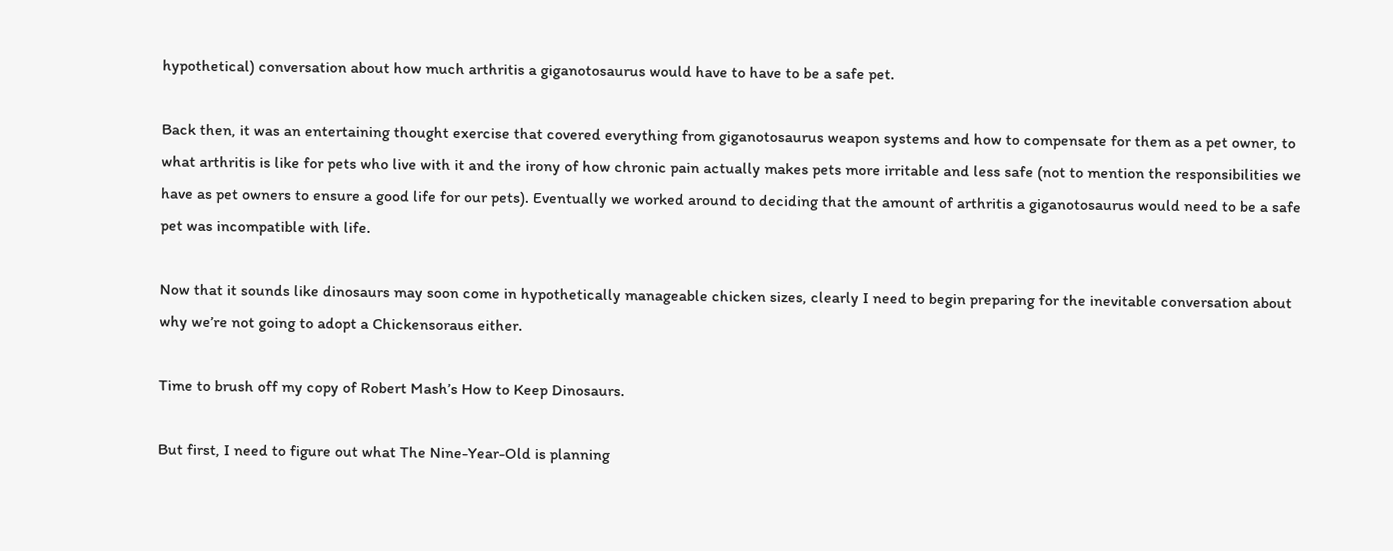hypothetical) conversation about how much arthritis a giganotosaurus would have to have to be a safe pet.

Back then, it was an entertaining thought exercise that covered everything from giganotosaurus weapon systems and how to compensate for them as a pet owner, to what arthritis is like for pets who live with it and the irony of how chronic pain actually makes pets more irritable and less safe (not to mention the responsibilities we have as pet owners to ensure a good life for our pets). Eventually we worked around to deciding that the amount of arthritis a giganotosaurus would need to be a safe pet was incompatible with life.

Now that it sounds like dinosaurs may soon come in hypothetically manageable chicken sizes, clearly I need to begin preparing for the inevitable conversation about why we’re not going to adopt a Chickensoraus either.

Time to brush off my copy of Robert Mash’s How to Keep Dinosaurs.

But first, I need to figure out what The Nine-Year-Old is planning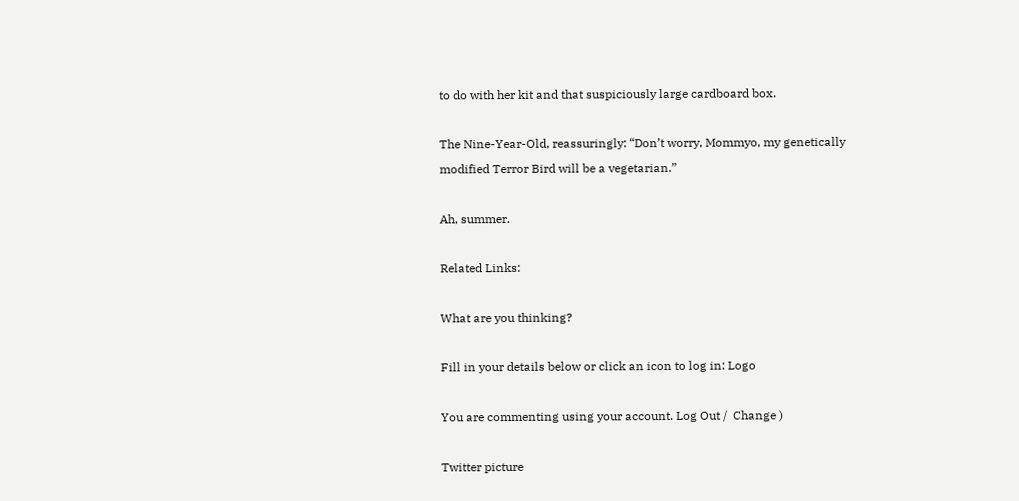to do with her kit and that suspiciously large cardboard box.

The Nine-Year-Old, reassuringly: “Don’t worry, Mommyo, my genetically modified Terror Bird will be a vegetarian.”

Ah, summer.

Related Links:

What are you thinking?

Fill in your details below or click an icon to log in: Logo

You are commenting using your account. Log Out /  Change )

Twitter picture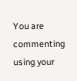You are commenting using your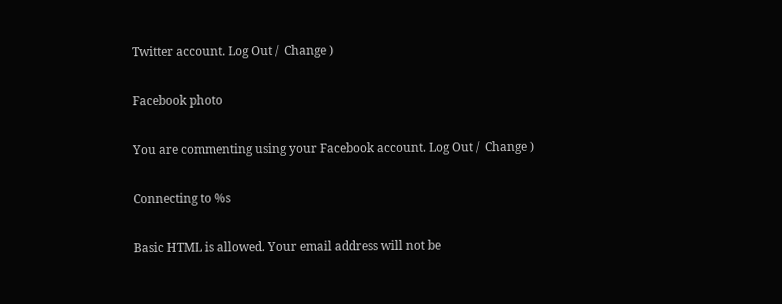Twitter account. Log Out /  Change )

Facebook photo

You are commenting using your Facebook account. Log Out /  Change )

Connecting to %s

Basic HTML is allowed. Your email address will not be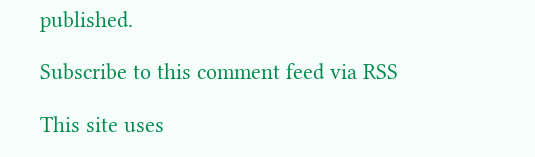published.

Subscribe to this comment feed via RSS

This site uses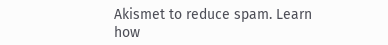Akismet to reduce spam. Learn how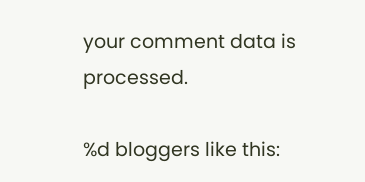your comment data is processed.

%d bloggers like this: